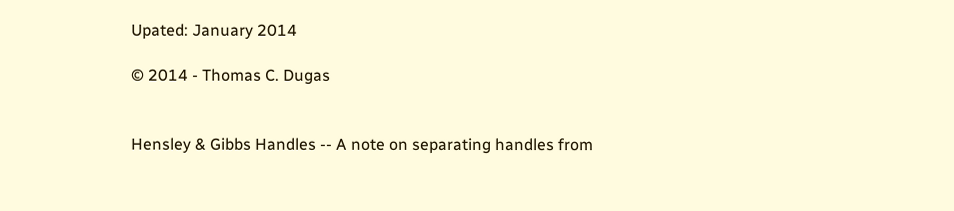Upated: January 2014

© 2014 - Thomas C. Dugas


Hensley & Gibbs Handles -- A note on separating handles from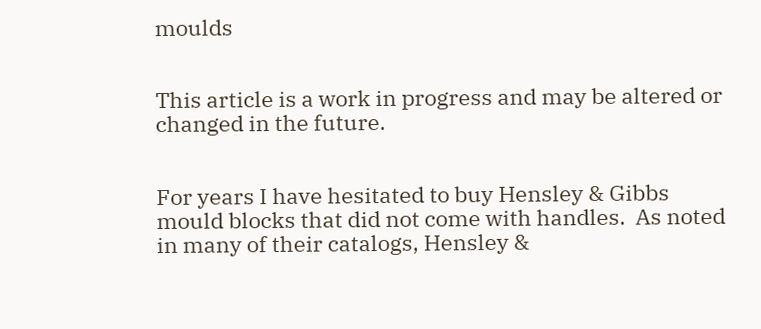moulds


This article is a work in progress and may be altered or changed in the future.


For years I have hesitated to buy Hensley & Gibbs mould blocks that did not come with handles.  As noted in many of their catalogs, Hensley &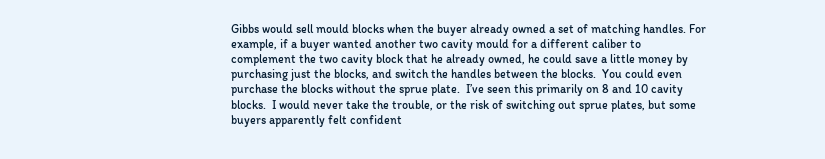Gibbs would sell mould blocks when the buyer already owned a set of matching handles. For example, if a buyer wanted another two cavity mould for a different caliber to complement the two cavity block that he already owned, he could save a little money by purchasing just the blocks, and switch the handles between the blocks.  You could even purchase the blocks without the sprue plate.  I’ve seen this primarily on 8 and 10 cavity blocks.  I would never take the trouble, or the risk of switching out sprue plates, but some buyers apparently felt confident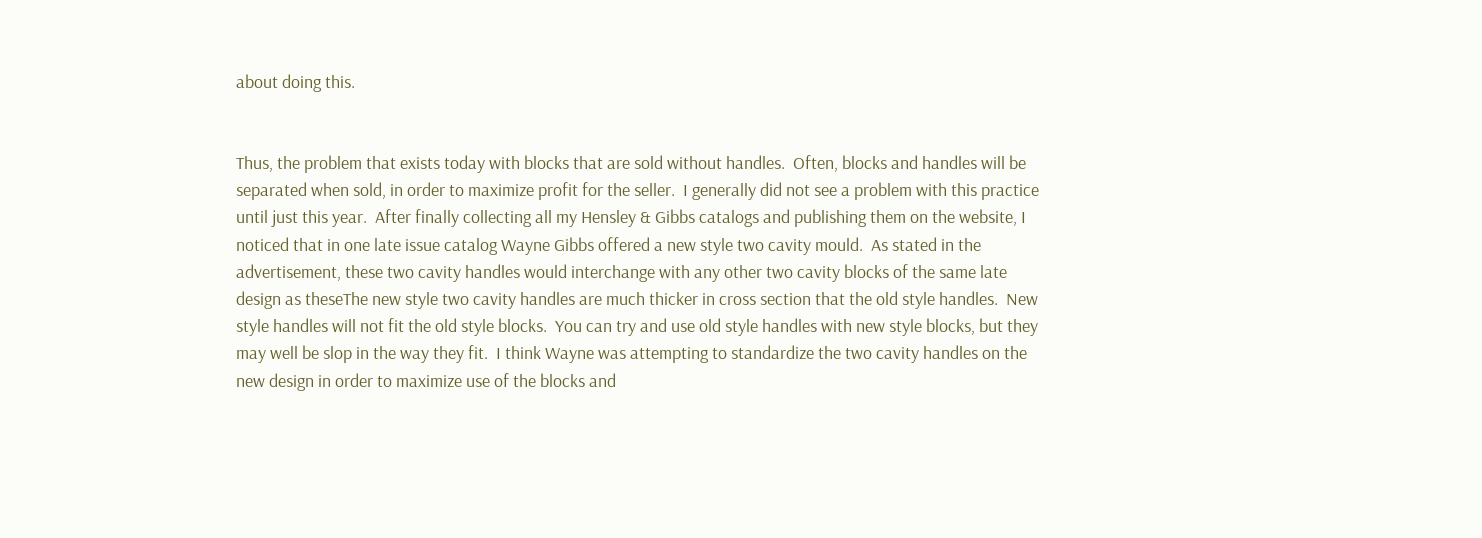about doing this.


Thus, the problem that exists today with blocks that are sold without handles.  Often, blocks and handles will be separated when sold, in order to maximize profit for the seller.  I generally did not see a problem with this practice until just this year.  After finally collecting all my Hensley & Gibbs catalogs and publishing them on the website, I noticed that in one late issue catalog Wayne Gibbs offered a new style two cavity mould.  As stated in the advertisement, these two cavity handles would interchange with any other two cavity blocks of the same late design as theseThe new style two cavity handles are much thicker in cross section that the old style handles.  New style handles will not fit the old style blocks.  You can try and use old style handles with new style blocks, but they may well be slop in the way they fit.  I think Wayne was attempting to standardize the two cavity handles on the new design in order to maximize use of the blocks and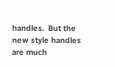handles.  But the new style handles are much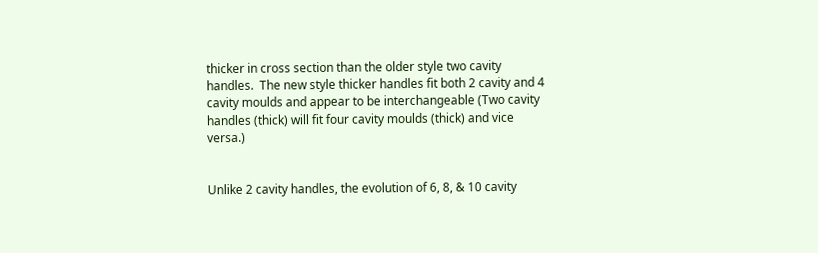thicker in cross section than the older style two cavity handles.  The new style thicker handles fit both 2 cavity and 4 cavity moulds and appear to be interchangeable (Two cavity handles (thick) will fit four cavity moulds (thick) and vice versa.)


Unlike 2 cavity handles, the evolution of 6, 8, & 10 cavity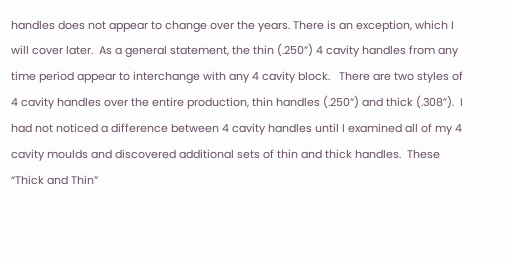handles does not appear to change over the years. There is an exception, which I will cover later.  As a general statement, the thin (.250”) 4 cavity handles from any time period appear to interchange with any 4 cavity block.   There are two styles of 4 cavity handles over the entire production, thin handles (.250”) and thick (.308”).  I had not noticed a difference between 4 cavity handles until I examined all of my 4 cavity moulds and discovered additional sets of thin and thick handles.  These “Thick and Thin”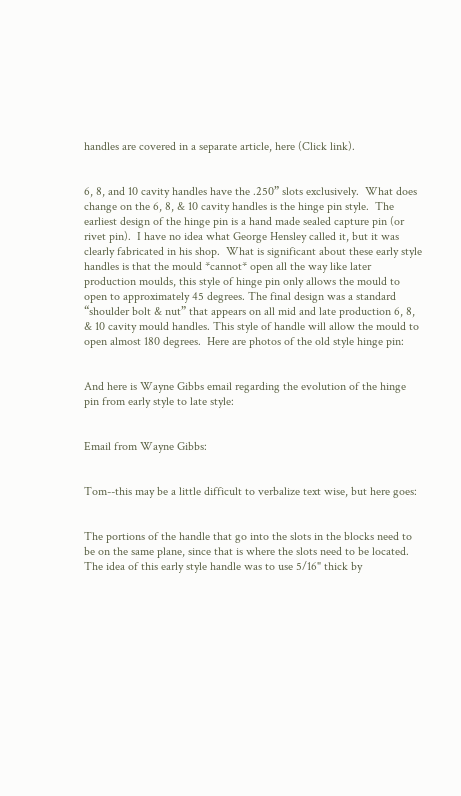handles are covered in a separate article, here (Click link).


6, 8, and 10 cavity handles have the .250” slots exclusively.  What does change on the 6, 8, & 10 cavity handles is the hinge pin style.  The earliest design of the hinge pin is a hand made sealed capture pin (or rivet pin).  I have no idea what George Hensley called it, but it was clearly fabricated in his shop.  What is significant about these early style handles is that the mould *cannot* open all the way like later production moulds, this style of hinge pin only allows the mould to open to approximately 45 degrees. The final design was a standard “shoulder bolt & nut” that appears on all mid and late production 6, 8, & 10 cavity mould handles. This style of handle will allow the mould to open almost 180 degrees.  Here are photos of the old style hinge pin:


And here is Wayne Gibbs email regarding the evolution of the hinge pin from early style to late style:


Email from Wayne Gibbs:


Tom--this may be a little difficult to verbalize text wise, but here goes:


The portions of the handle that go into the slots in the blocks need to be on the same plane, since that is where the slots need to be located. The idea of this early style handle was to use 5/16" thick by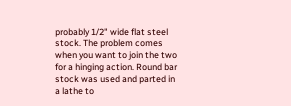probably 1/2" wide flat steel stock. The problem comes when you want to join the two for a hinging action. Round bar stock was used and parted in a lathe to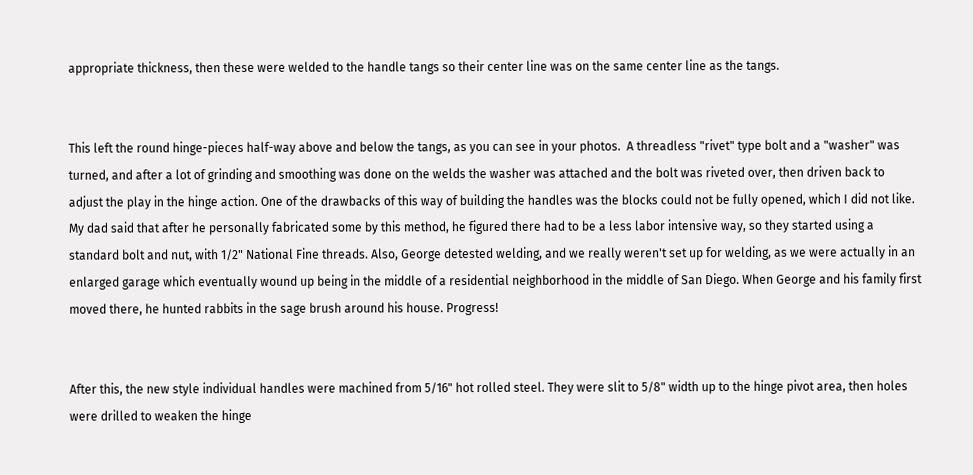appropriate thickness, then these were welded to the handle tangs so their center line was on the same center line as the tangs.


This left the round hinge-pieces half-way above and below the tangs, as you can see in your photos.  A threadless "rivet" type bolt and a "washer" was turned, and after a lot of grinding and smoothing was done on the welds the washer was attached and the bolt was riveted over, then driven back to adjust the play in the hinge action. One of the drawbacks of this way of building the handles was the blocks could not be fully opened, which I did not like. My dad said that after he personally fabricated some by this method, he figured there had to be a less labor intensive way, so they started using a standard bolt and nut, with 1/2" National Fine threads. Also, George detested welding, and we really weren't set up for welding, as we were actually in an enlarged garage which eventually wound up being in the middle of a residential neighborhood in the middle of San Diego. When George and his family first moved there, he hunted rabbits in the sage brush around his house. Progress!


After this, the new style individual handles were machined from 5/16" hot rolled steel. They were slit to 5/8" width up to the hinge pivot area, then holes were drilled to weaken the hinge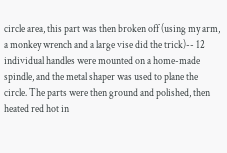circle area, this part was then broken off (using my arm, a monkey wrench and a large vise did the trick)-- 12 individual handles were mounted on a home-made spindle, and the metal shaper was used to plane the circle. The parts were then ground and polished, then heated red hot in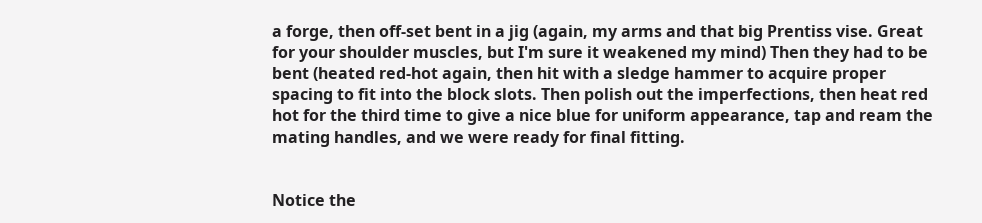a forge, then off-set bent in a jig (again, my arms and that big Prentiss vise. Great for your shoulder muscles, but I'm sure it weakened my mind) Then they had to be bent (heated red-hot again, then hit with a sledge hammer to acquire proper spacing to fit into the block slots. Then polish out the imperfections, then heat red hot for the third time to give a nice blue for uniform appearance, tap and ream the mating handles, and we were ready for final fitting.


Notice the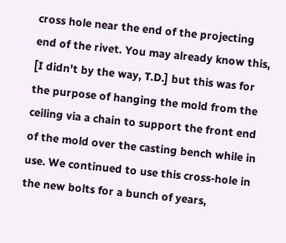cross hole near the end of the projecting end of the rivet. You may already know this, [I didn’t by the way, T.D.] but this was for the purpose of hanging the mold from the ceiling via a chain to support the front end of the mold over the casting bench while in use. We continued to use this cross-hole in the new bolts for a bunch of years,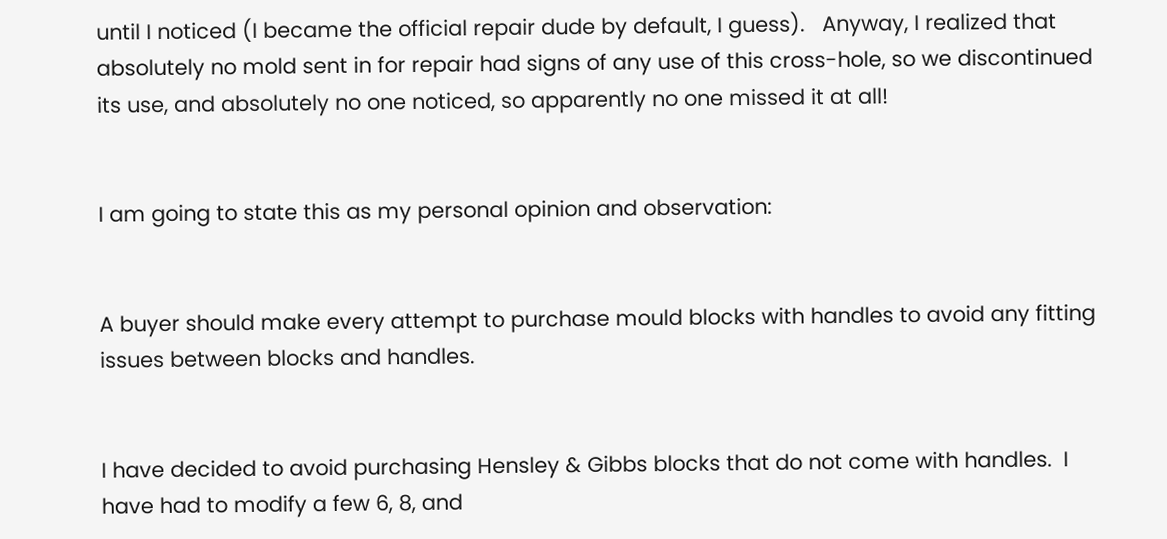until I noticed (I became the official repair dude by default, I guess).   Anyway, I realized that absolutely no mold sent in for repair had signs of any use of this cross-hole, so we discontinued its use, and absolutely no one noticed, so apparently no one missed it at all!


I am going to state this as my personal opinion and observation:


A buyer should make every attempt to purchase mould blocks with handles to avoid any fitting issues between blocks and handles.


I have decided to avoid purchasing Hensley & Gibbs blocks that do not come with handles.  I have had to modify a few 6, 8, and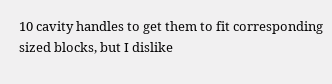10 cavity handles to get them to fit corresponding sized blocks, but I dislike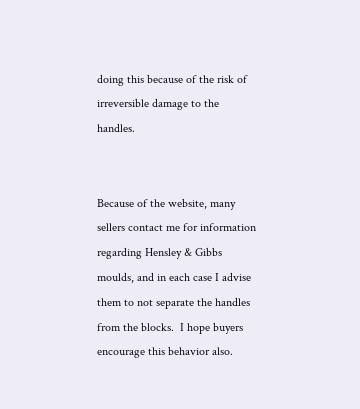doing this because of the risk of irreversible damage to the handles.


Because of the website, many sellers contact me for information regarding Hensley & Gibbs moulds, and in each case I advise them to not separate the handles from the blocks.  I hope buyers encourage this behavior also.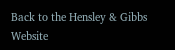Back to the Hensley & Gibbs Website